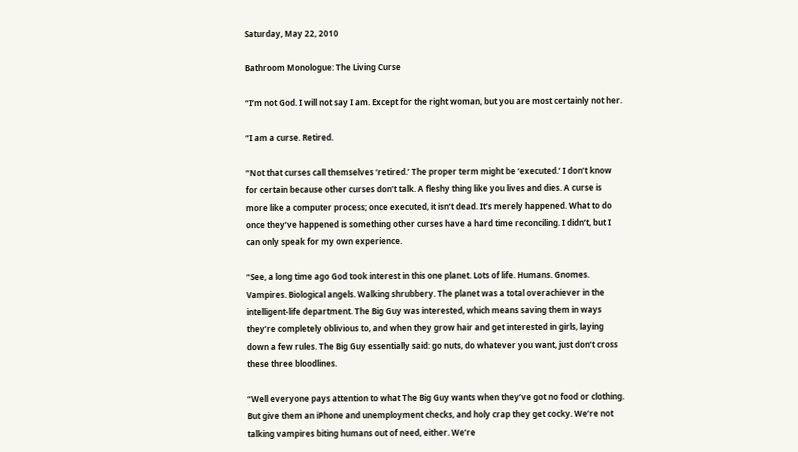Saturday, May 22, 2010

Bathroom Monologue: The Living Curse

“I’m not God. I will not say I am. Except for the right woman, but you are most certainly not her.

“I am a curse. Retired.

“Not that curses call themselves ‘retired.’ The proper term might be ‘executed.’ I don’t know for certain because other curses don’t talk. A fleshy thing like you lives and dies. A curse is more like a computer process; once executed, it isn’t dead. It’s merely happened. What to do once they’ve happened is something other curses have a hard time reconciling. I didn’t, but I can only speak for my own experience.

“See, a long time ago God took interest in this one planet. Lots of life. Humans. Gnomes. Vampires. Biological angels. Walking shrubbery. The planet was a total overachiever in the intelligent-life department. The Big Guy was interested, which means saving them in ways they’re completely oblivious to, and when they grow hair and get interested in girls, laying down a few rules. The Big Guy essentially said: go nuts, do whatever you want, just don’t cross these three bloodlines.

“Well everyone pays attention to what The Big Guy wants when they’ve got no food or clothing. But give them an iPhone and unemployment checks, and holy crap they get cocky. We’re not talking vampires biting humans out of need, either. We’re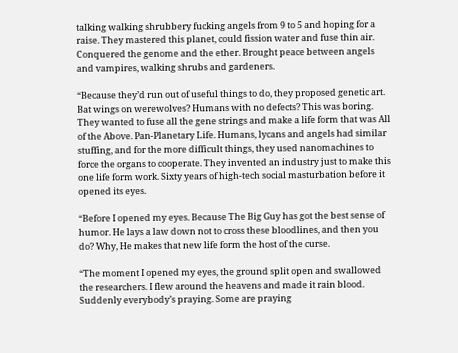talking walking shrubbery fucking angels from 9 to 5 and hoping for a raise. They mastered this planet, could fission water and fuse thin air. Conquered the genome and the ether. Brought peace between angels and vampires, walking shrubs and gardeners.

“Because they’d run out of useful things to do, they proposed genetic art. Bat wings on werewolves? Humans with no defects? This was boring. They wanted to fuse all the gene strings and make a life form that was All of the Above. Pan-Planetary Life. Humans, lycans and angels had similar stuffing, and for the more difficult things, they used nanomachines to force the organs to cooperate. They invented an industry just to make this one life form work. Sixty years of high-tech social masturbation before it opened its eyes.

“Before I opened my eyes. Because The Big Guy has got the best sense of humor. He lays a law down not to cross these bloodlines, and then you do? Why, He makes that new life form the host of the curse.

“The moment I opened my eyes, the ground split open and swallowed the researchers. I flew around the heavens and made it rain blood. Suddenly everybody’s praying. Some are praying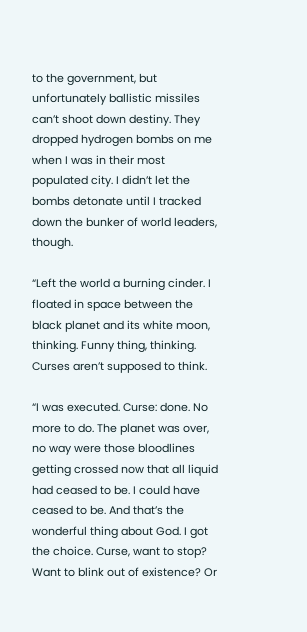to the government, but unfortunately ballistic missiles can’t shoot down destiny. They dropped hydrogen bombs on me when I was in their most populated city. I didn’t let the bombs detonate until I tracked down the bunker of world leaders, though.

“Left the world a burning cinder. I floated in space between the black planet and its white moon, thinking. Funny thing, thinking. Curses aren’t supposed to think.

“I was executed. Curse: done. No more to do. The planet was over, no way were those bloodlines getting crossed now that all liquid had ceased to be. I could have ceased to be. And that’s the wonderful thing about God. I got the choice. Curse, want to stop? Want to blink out of existence? Or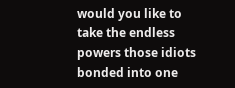would you like to take the endless powers those idiots bonded into one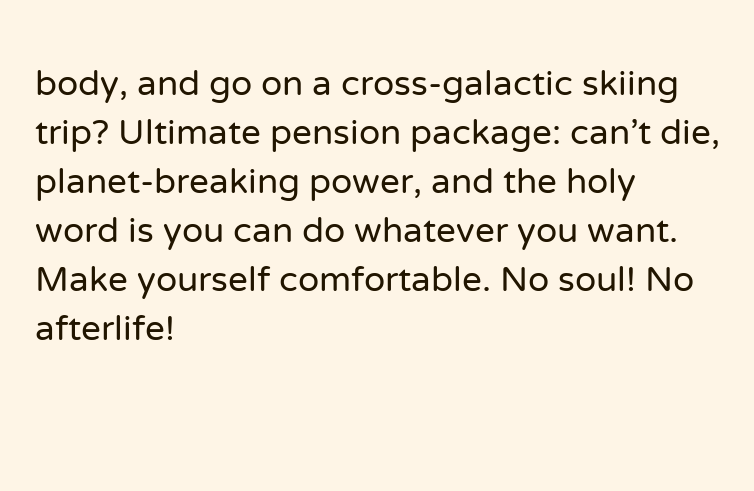body, and go on a cross-galactic skiing trip? Ultimate pension package: can’t die, planet-breaking power, and the holy word is you can do whatever you want. Make yourself comfortable. No soul! No afterlife!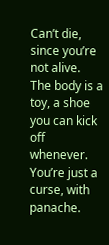Can’t die, since you’re not alive. The body is a toy, a shoe you can kick off whenever. You’re just a curse, with panache.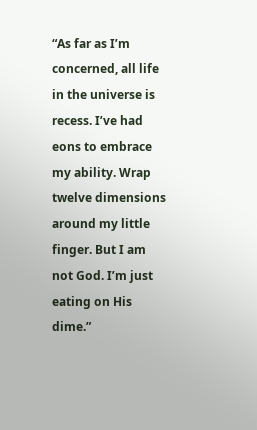“As far as I’m concerned, all life in the universe is recess. I’ve had eons to embrace my ability. Wrap twelve dimensions around my little finger. But I am not God. I’m just eating on His dime.”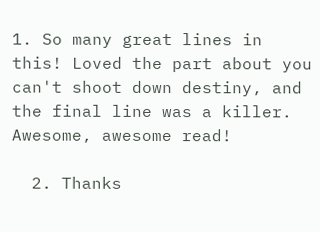1. So many great lines in this! Loved the part about you can't shoot down destiny, and the final line was a killer. Awesome, awesome read!

  2. Thanks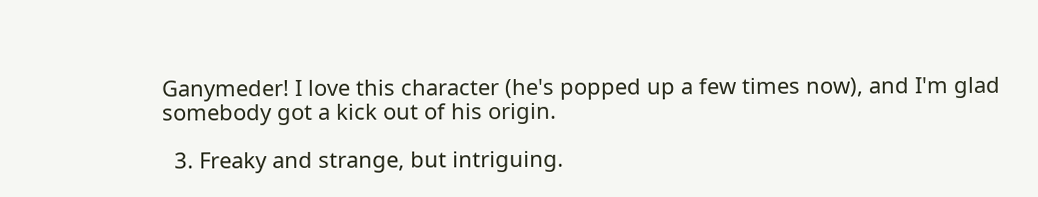Ganymeder! I love this character (he's popped up a few times now), and I'm glad somebody got a kick out of his origin.

  3. Freaky and strange, but intriguing.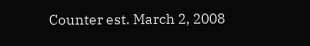Counter est. March 2, 2008